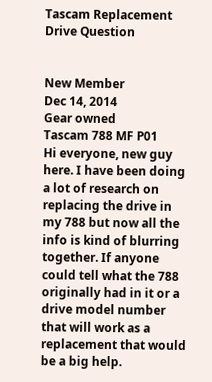Tascam Replacement Drive Question


New Member
Dec 14, 2014
Gear owned
Tascam 788 MF P01
Hi everyone, new guy here. I have been doing a lot of research on replacing the drive in my 788 but now all the info is kind of blurring together. If anyone could tell what the 788 originally had in it or a drive model number that will work as a replacement that would be a big help.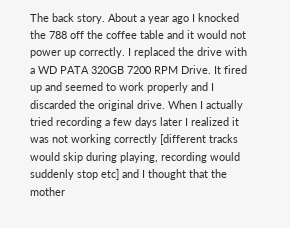The back story. About a year ago I knocked the 788 off the coffee table and it would not power up correctly. I replaced the drive with a WD PATA 320GB 7200 RPM Drive. It fired up and seemed to work properly and I discarded the original drive. When I actually tried recording a few days later I realized it was not working correctly [different tracks would skip during playing, recording would suddenly stop etc] and I thought that the mother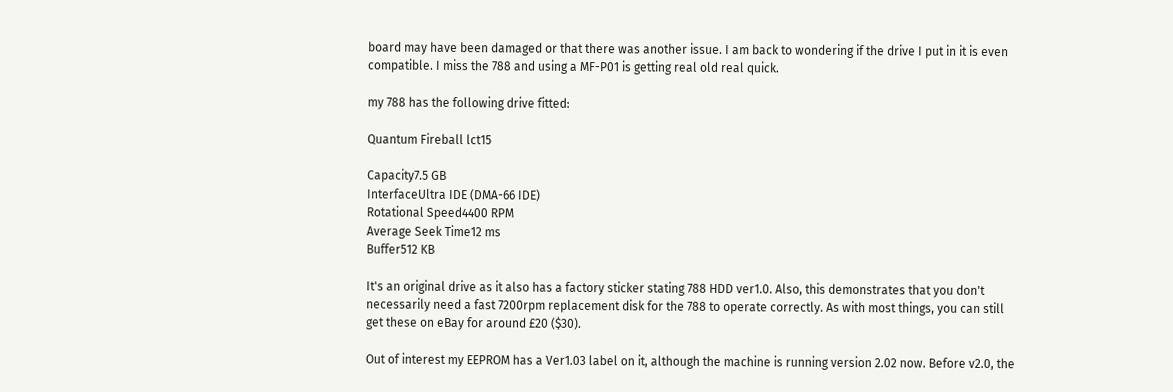board may have been damaged or that there was another issue. I am back to wondering if the drive I put in it is even compatible. I miss the 788 and using a MF-P01 is getting real old real quick.

my 788 has the following drive fitted:

Quantum Fireball lct15

Capacity7.5 GB
InterfaceUltra IDE (DMA-66 IDE)
Rotational Speed4400 RPM
Average Seek Time12 ms
Buffer512 KB

It's an original drive as it also has a factory sticker stating 788 HDD ver1.0. Also, this demonstrates that you don't necessarily need a fast 7200rpm replacement disk for the 788 to operate correctly. As with most things, you can still get these on eBay for around £20 ($30).

Out of interest my EEPROM has a Ver1.03 label on it, although the machine is running version 2.02 now. Before v2.0, the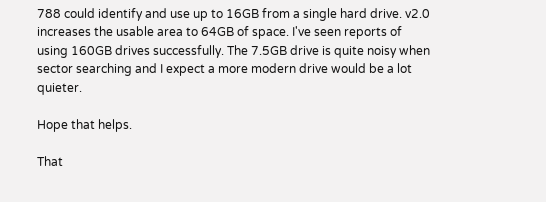788 could identify and use up to 16GB from a single hard drive. v2.0 increases the usable area to 64GB of space. I've seen reports of using 160GB drives successfully. The 7.5GB drive is quite noisy when sector searching and I expect a more modern drive would be a lot quieter.

Hope that helps.

That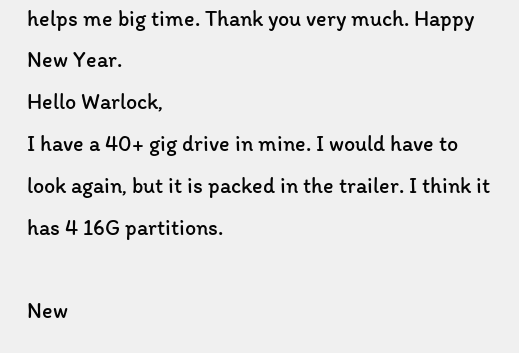helps me big time. Thank you very much. Happy New Year.
Hello Warlock,
I have a 40+ gig drive in mine. I would have to look again, but it is packed in the trailer. I think it has 4 16G partitions.

New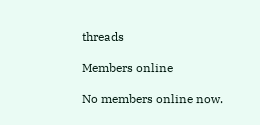threads

Members online

No members online now.